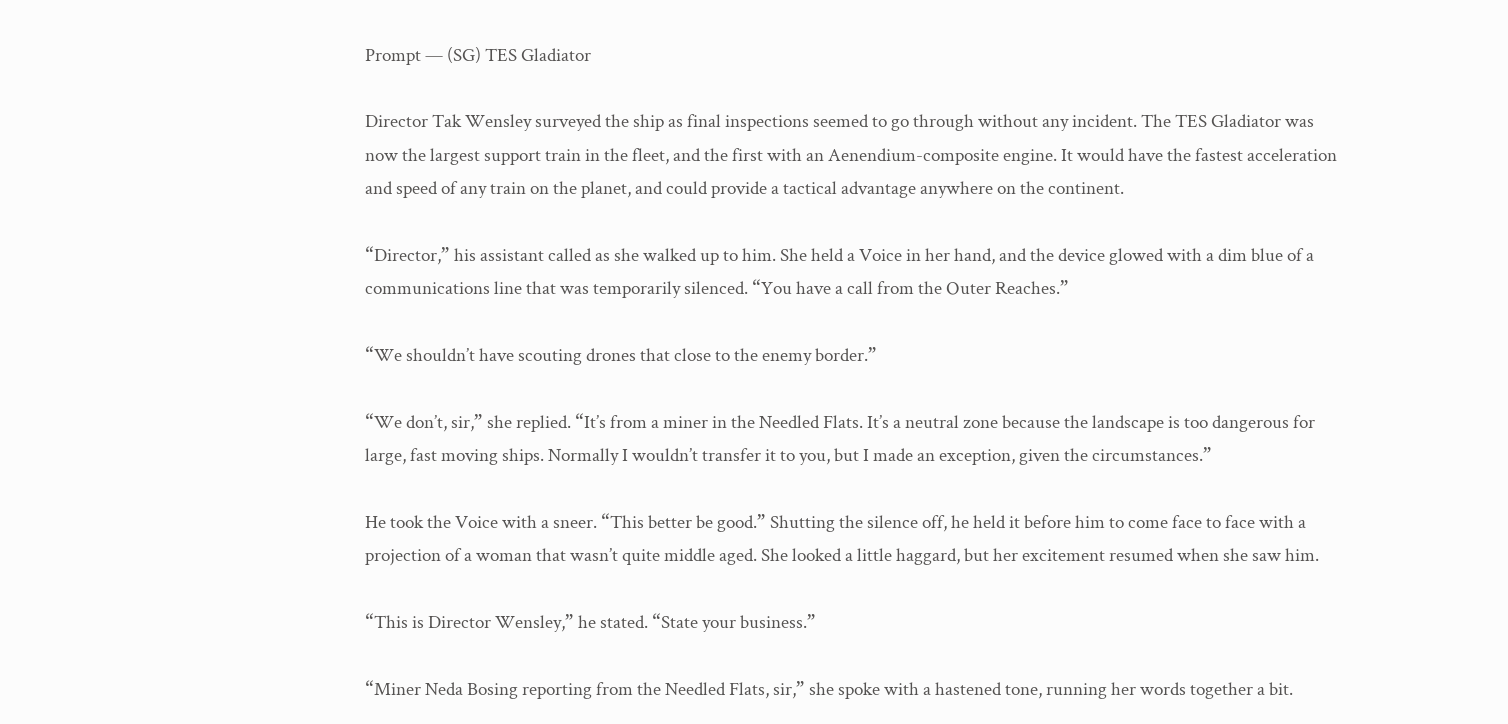Prompt — (SG) TES Gladiator

Director Tak Wensley surveyed the ship as final inspections seemed to go through without any incident. The TES Gladiator was now the largest support train in the fleet, and the first with an Aenendium-composite engine. It would have the fastest acceleration and speed of any train on the planet, and could provide a tactical advantage anywhere on the continent.

“Director,” his assistant called as she walked up to him. She held a Voice in her hand, and the device glowed with a dim blue of a communications line that was temporarily silenced. “You have a call from the Outer Reaches.”

“We shouldn’t have scouting drones that close to the enemy border.”

“We don’t, sir,” she replied. “It’s from a miner in the Needled Flats. It’s a neutral zone because the landscape is too dangerous for large, fast moving ships. Normally I wouldn’t transfer it to you, but I made an exception, given the circumstances.”

He took the Voice with a sneer. “This better be good.” Shutting the silence off, he held it before him to come face to face with a projection of a woman that wasn’t quite middle aged. She looked a little haggard, but her excitement resumed when she saw him.

“This is Director Wensley,” he stated. “State your business.”

“Miner Neda Bosing reporting from the Needled Flats, sir,” she spoke with a hastened tone, running her words together a bit.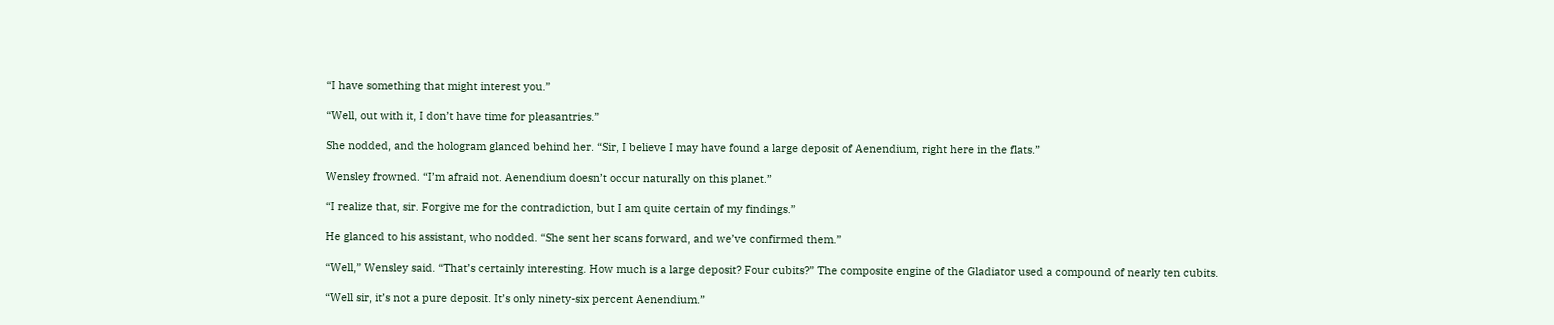“I have something that might interest you.”

“Well, out with it, I don’t have time for pleasantries.”

She nodded, and the hologram glanced behind her. “Sir, I believe I may have found a large deposit of Aenendium, right here in the flats.”

Wensley frowned. “I’m afraid not. Aenendium doesn’t occur naturally on this planet.”

“I realize that, sir. Forgive me for the contradiction, but I am quite certain of my findings.”

He glanced to his assistant, who nodded. “She sent her scans forward, and we’ve confirmed them.”

“Well,” Wensley said. “That’s certainly interesting. How much is a large deposit? Four cubits?” The composite engine of the Gladiator used a compound of nearly ten cubits.

“Well sir, it’s not a pure deposit. It’s only ninety-six percent Aenendium.”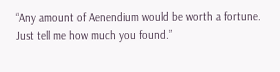“Any amount of Aenendium would be worth a fortune. Just tell me how much you found.”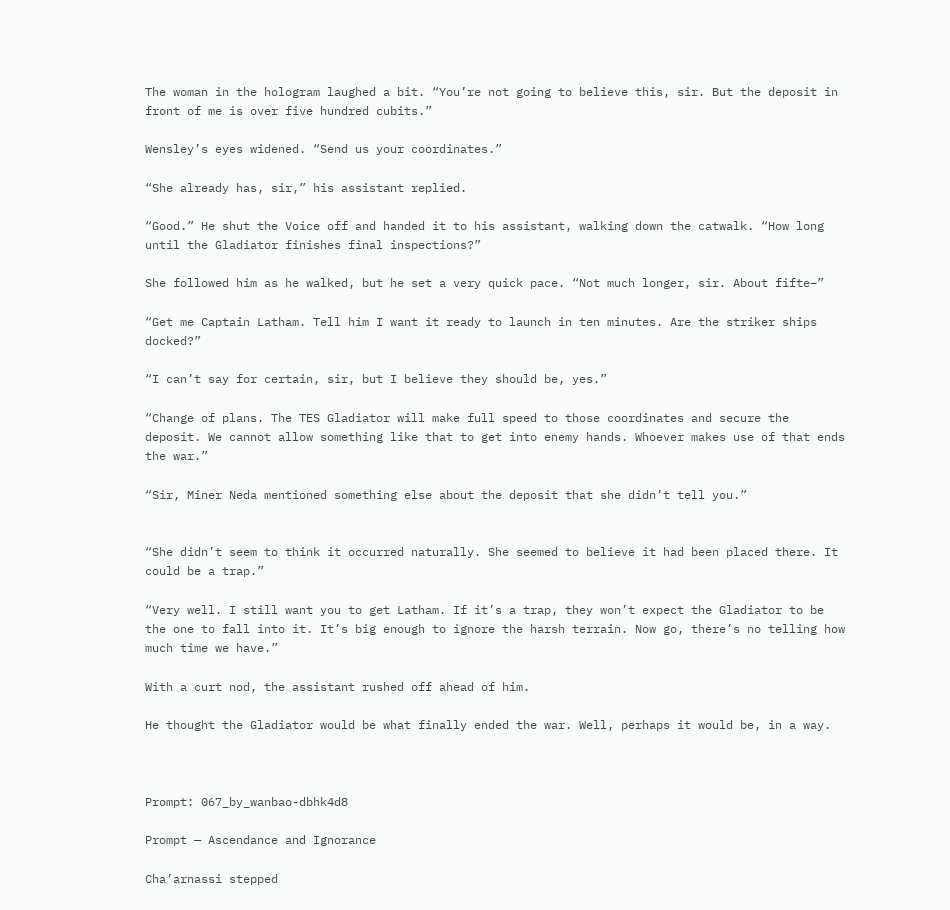The woman in the hologram laughed a bit. “You’re not going to believe this, sir. But the deposit in front of me is over five hundred cubits.”

Wensley’s eyes widened. “Send us your coordinates.”

“She already has, sir,” his assistant replied.

“Good.” He shut the Voice off and handed it to his assistant, walking down the catwalk. “How long until the Gladiator finishes final inspections?”

She followed him as he walked, but he set a very quick pace. “Not much longer, sir. About fifte–”

“Get me Captain Latham. Tell him I want it ready to launch in ten minutes. Are the striker ships docked?”

“I can’t say for certain, sir, but I believe they should be, yes.”

“Change of plans. The TES Gladiator will make full speed to those coordinates and secure the deposit. We cannot allow something like that to get into enemy hands. Whoever makes use of that ends the war.”

“Sir, Miner Neda mentioned something else about the deposit that she didn’t tell you.”


“She didn’t seem to think it occurred naturally. She seemed to believe it had been placed there. It could be a trap.”

“Very well. I still want you to get Latham. If it’s a trap, they won’t expect the Gladiator to be the one to fall into it. It’s big enough to ignore the harsh terrain. Now go, there’s no telling how much time we have.”

With a curt nod, the assistant rushed off ahead of him.

He thought the Gladiator would be what finally ended the war. Well, perhaps it would be, in a way.



Prompt: 067_by_wanbao-dbhk4d8

Prompt — Ascendance and Ignorance

Cha’arnassi stepped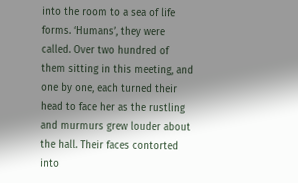into the room to a sea of life forms. ‘Humans’, they were called. Over two hundred of them sitting in this meeting, and one by one, each turned their head to face her as the rustling and murmurs grew louder about the hall. Their faces contorted into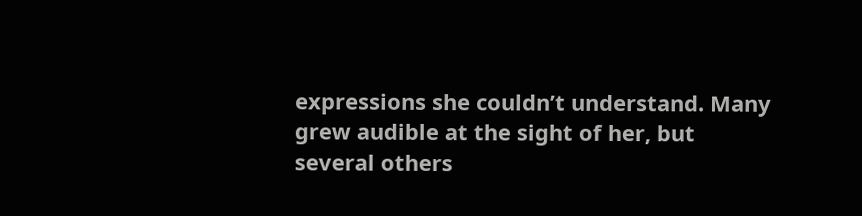expressions she couldn’t understand. Many grew audible at the sight of her, but several others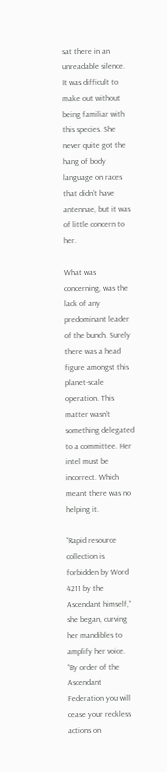sat there in an unreadable silence. It was difficult to make out without being familiar with this species. She never quite got the hang of body language on races that didn’t have antennae, but it was of little concern to her.

What was concerning, was the lack of any predominant leader of the bunch. Surely there was a head figure amongst this planet-scale operation. This matter wasn’t something delegated to a committee. Her intel must be incorrect. Which meant there was no helping it.

“Rapid resource collection is forbidden by Word 4211 by the Ascendant himself,” she began, curving her mandibles to amplify her voice. “By order of the Ascendant Federation you will cease your reckless actions on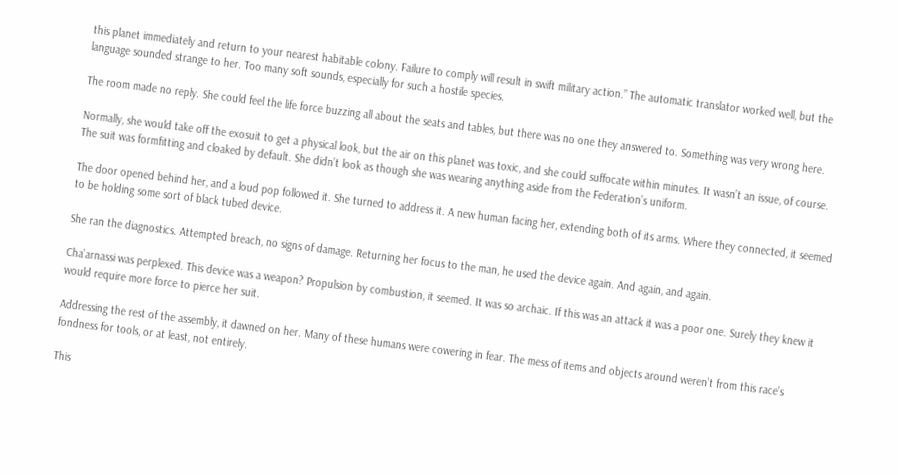this planet immediately and return to your nearest habitable colony. Failure to comply will result in swift military action.” The automatic translator worked well, but the language sounded strange to her. Too many soft sounds, especially for such a hostile species.

The room made no reply. She could feel the life force buzzing all about the seats and tables, but there was no one they answered to. Something was very wrong here.

Normally, she would take off the exosuit to get a physical look, but the air on this planet was toxic, and she could suffocate within minutes. It wasn’t an issue, of course. The suit was formfitting and cloaked by default. She didn’t look as though she was wearing anything aside from the Federation’s uniform.

The door opened behind her, and a loud pop followed it. She turned to address it. A new human facing her, extending both of its arms. Where they connected, it seemed to be holding some sort of black tubed device.

She ran the diagnostics. Attempted breach, no signs of damage. Returning her focus to the man, he used the device again. And again, and again.

Cha’arnassi was perplexed. This device was a weapon? Propulsion by combustion, it seemed. It was so archaic. If this was an attack it was a poor one. Surely they knew it would require more force to pierce her suit.

Addressing the rest of the assembly, it dawned on her. Many of these humans were cowering in fear. The mess of items and objects around weren’t from this race’s fondness for tools, or at least, not entirely.

This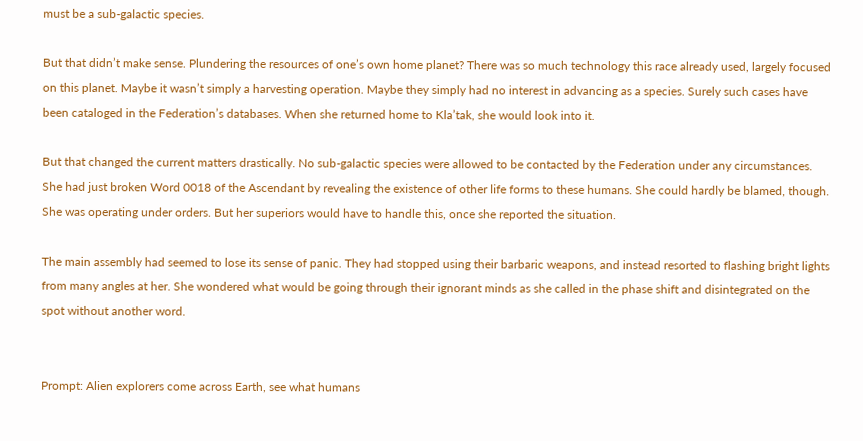must be a sub-galactic species.

But that didn’t make sense. Plundering the resources of one’s own home planet? There was so much technology this race already used, largely focused on this planet. Maybe it wasn’t simply a harvesting operation. Maybe they simply had no interest in advancing as a species. Surely such cases have been cataloged in the Federation’s databases. When she returned home to Kla’tak, she would look into it.

But that changed the current matters drastically. No sub-galactic species were allowed to be contacted by the Federation under any circumstances. She had just broken Word 0018 of the Ascendant by revealing the existence of other life forms to these humans. She could hardly be blamed, though. She was operating under orders. But her superiors would have to handle this, once she reported the situation.

The main assembly had seemed to lose its sense of panic. They had stopped using their barbaric weapons, and instead resorted to flashing bright lights from many angles at her. She wondered what would be going through their ignorant minds as she called in the phase shift and disintegrated on the spot without another word.


Prompt: Alien explorers come across Earth, see what humans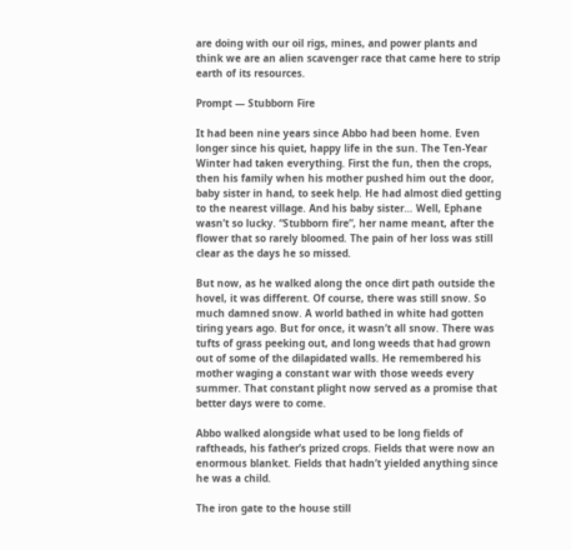are doing with our oil rigs, mines, and power plants and think we are an alien scavenger race that came here to strip earth of its resources.

Prompt — Stubborn Fire

It had been nine years since Abbo had been home. Even longer since his quiet, happy life in the sun. The Ten-Year Winter had taken everything. First the fun, then the crops, then his family when his mother pushed him out the door, baby sister in hand, to seek help. He had almost died getting to the nearest village. And his baby sister… Well, Ephane wasn’t so lucky. “Stubborn fire”, her name meant, after the flower that so rarely bloomed. The pain of her loss was still clear as the days he so missed.

But now, as he walked along the once dirt path outside the hovel, it was different. Of course, there was still snow. So much damned snow. A world bathed in white had gotten tiring years ago. But for once, it wasn’t all snow. There was tufts of grass peeking out, and long weeds that had grown out of some of the dilapidated walls. He remembered his mother waging a constant war with those weeds every summer. That constant plight now served as a promise that better days were to come.

Abbo walked alongside what used to be long fields of raftheads, his father’s prized crops. Fields that were now an enormous blanket. Fields that hadn’t yielded anything since he was a child.

The iron gate to the house still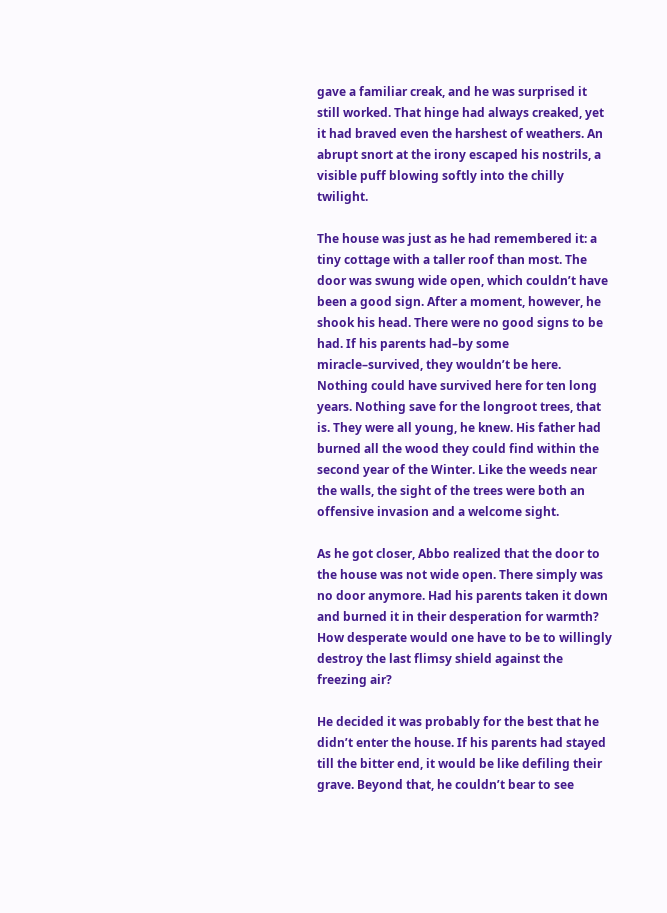gave a familiar creak, and he was surprised it still worked. That hinge had always creaked, yet it had braved even the harshest of weathers. An abrupt snort at the irony escaped his nostrils, a visible puff blowing softly into the chilly twilight.

The house was just as he had remembered it: a tiny cottage with a taller roof than most. The door was swung wide open, which couldn’t have been a good sign. After a moment, however, he shook his head. There were no good signs to be had. If his parents had–by some miracle–survived, they wouldn’t be here. Nothing could have survived here for ten long years. Nothing save for the longroot trees, that is. They were all young, he knew. His father had burned all the wood they could find within the second year of the Winter. Like the weeds near the walls, the sight of the trees were both an offensive invasion and a welcome sight.

As he got closer, Abbo realized that the door to the house was not wide open. There simply was no door anymore. Had his parents taken it down and burned it in their desperation for warmth? How desperate would one have to be to willingly destroy the last flimsy shield against the freezing air?

He decided it was probably for the best that he didn’t enter the house. If his parents had stayed till the bitter end, it would be like defiling their grave. Beyond that, he couldn’t bear to see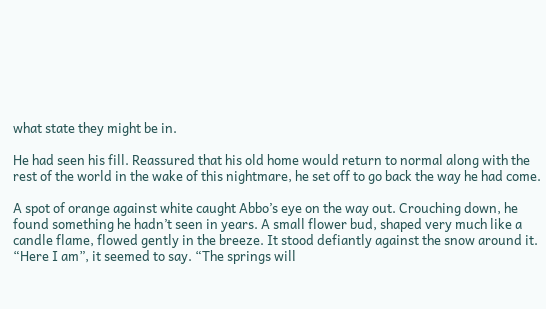what state they might be in.

He had seen his fill. Reassured that his old home would return to normal along with the rest of the world in the wake of this nightmare, he set off to go back the way he had come.

A spot of orange against white caught Abbo’s eye on the way out. Crouching down, he found something he hadn’t seen in years. A small flower bud, shaped very much like a candle flame, flowed gently in the breeze. It stood defiantly against the snow around it. “Here I am”, it seemed to say. “The springs will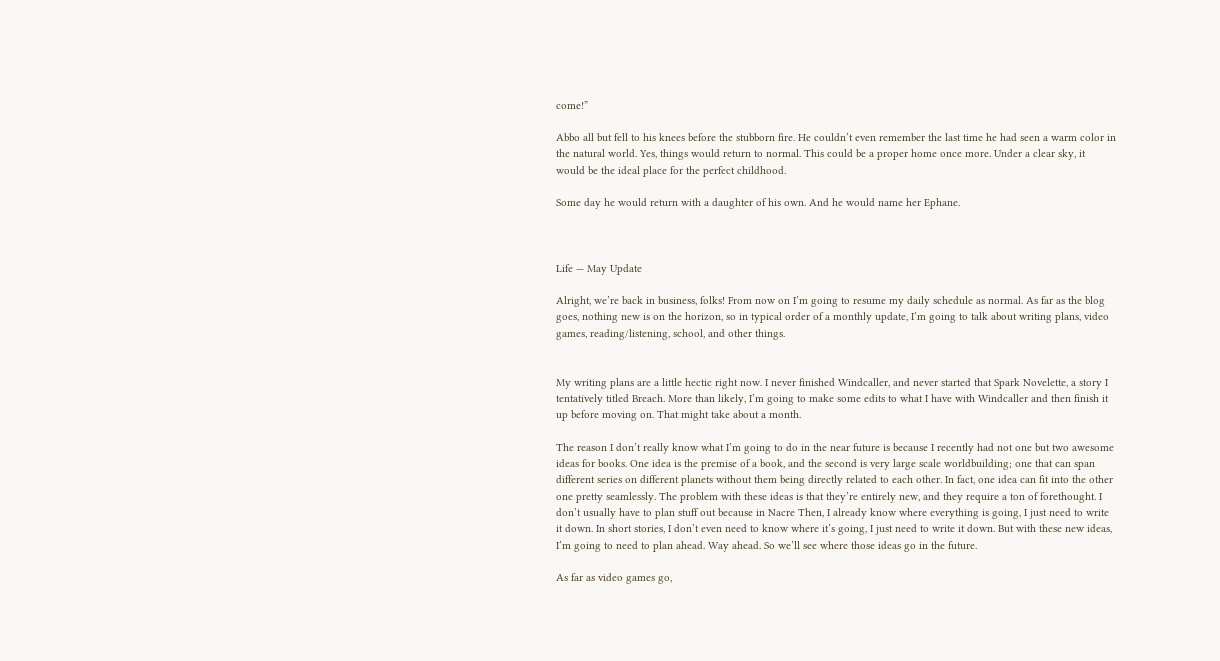come!”

Abbo all but fell to his knees before the stubborn fire. He couldn’t even remember the last time he had seen a warm color in the natural world. Yes, things would return to normal. This could be a proper home once more. Under a clear sky, it would be the ideal place for the perfect childhood.

Some day he would return with a daughter of his own. And he would name her Ephane.



Life — May Update

Alright, we’re back in business, folks! From now on I’m going to resume my daily schedule as normal. As far as the blog goes, nothing new is on the horizon, so in typical order of a monthly update, I’m going to talk about writing plans, video games, reading/listening, school, and other things.


My writing plans are a little hectic right now. I never finished Windcaller, and never started that Spark Novelette, a story I tentatively titled Breach. More than likely, I’m going to make some edits to what I have with Windcaller and then finish it up before moving on. That might take about a month.

The reason I don’t really know what I’m going to do in the near future is because I recently had not one but two awesome ideas for books. One idea is the premise of a book, and the second is very large scale worldbuilding; one that can span different series on different planets without them being directly related to each other. In fact, one idea can fit into the other one pretty seamlessly. The problem with these ideas is that they’re entirely new, and they require a ton of forethought. I don’t usually have to plan stuff out because in Nacre Then, I already know where everything is going, I just need to write it down. In short stories, I don’t even need to know where it’s going, I just need to write it down. But with these new ideas, I’m going to need to plan ahead. Way ahead. So we’ll see where those ideas go in the future.

As far as video games go,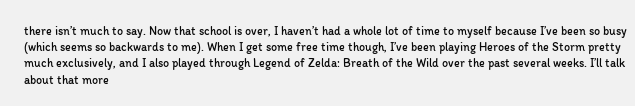there isn’t much to say. Now that school is over, I haven’t had a whole lot of time to myself because I’ve been so busy (which seems so backwards to me). When I get some free time though, I’ve been playing Heroes of the Storm pretty much exclusively, and I also played through Legend of Zelda: Breath of the Wild over the past several weeks. I’ll talk about that more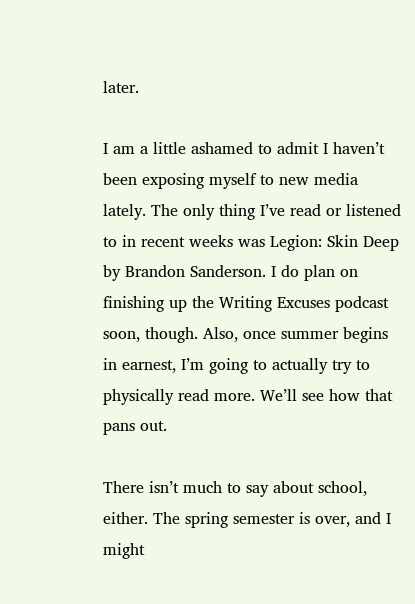later.

I am a little ashamed to admit I haven’t been exposing myself to new media lately. The only thing I’ve read or listened to in recent weeks was Legion: Skin Deep by Brandon Sanderson. I do plan on finishing up the Writing Excuses podcast soon, though. Also, once summer begins in earnest, I’m going to actually try to physically read more. We’ll see how that pans out.

There isn’t much to say about school, either. The spring semester is over, and I might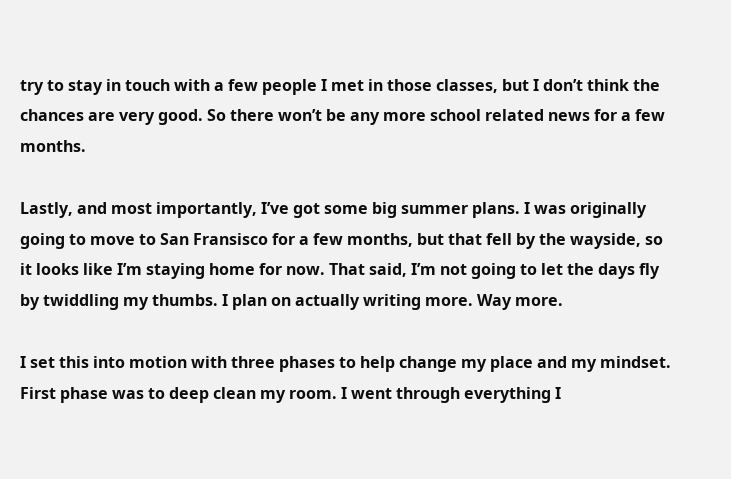try to stay in touch with a few people I met in those classes, but I don’t think the chances are very good. So there won’t be any more school related news for a few months.

Lastly, and most importantly, I’ve got some big summer plans. I was originally going to move to San Fransisco for a few months, but that fell by the wayside, so it looks like I’m staying home for now. That said, I’m not going to let the days fly by twiddling my thumbs. I plan on actually writing more. Way more.

I set this into motion with three phases to help change my place and my mindset. First phase was to deep clean my room. I went through everything I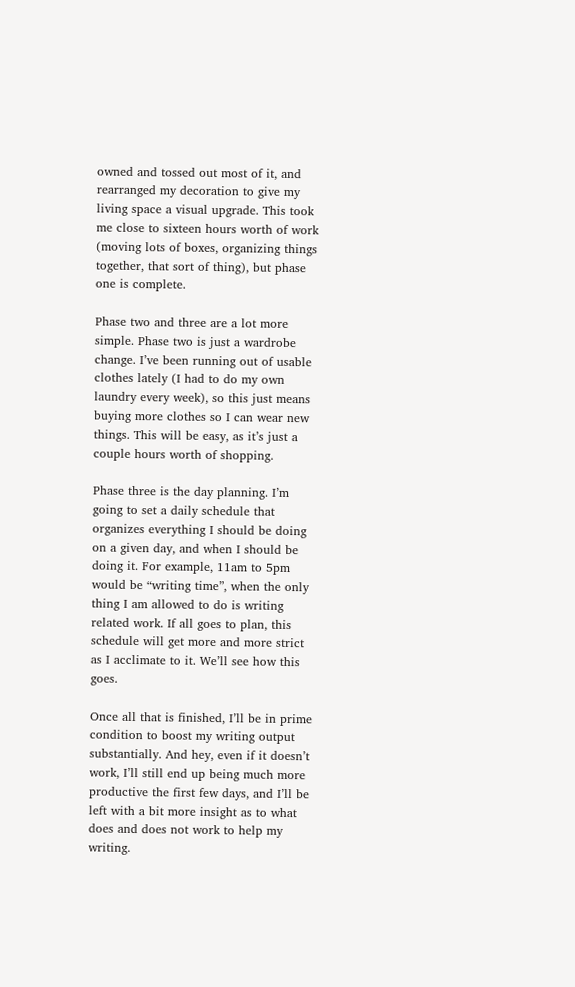owned and tossed out most of it, and rearranged my decoration to give my living space a visual upgrade. This took me close to sixteen hours worth of work (moving lots of boxes, organizing things together, that sort of thing), but phase one is complete.

Phase two and three are a lot more simple. Phase two is just a wardrobe change. I’ve been running out of usable clothes lately (I had to do my own laundry every week), so this just means buying more clothes so I can wear new things. This will be easy, as it’s just a couple hours worth of shopping.

Phase three is the day planning. I’m going to set a daily schedule that organizes everything I should be doing on a given day, and when I should be doing it. For example, 11am to 5pm would be “writing time”, when the only thing I am allowed to do is writing related work. If all goes to plan, this schedule will get more and more strict as I acclimate to it. We’ll see how this goes.

Once all that is finished, I’ll be in prime condition to boost my writing output substantially. And hey, even if it doesn’t work, I’ll still end up being much more productive the first few days, and I’ll be left with a bit more insight as to what does and does not work to help my writing.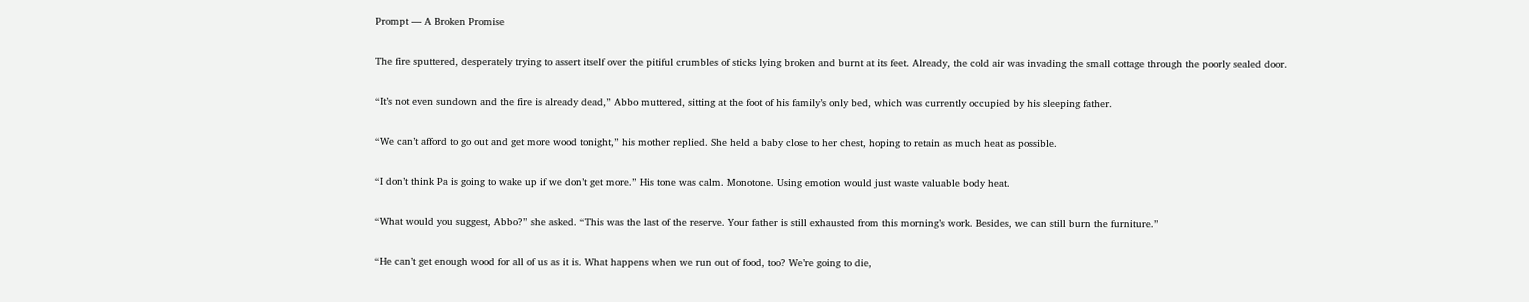Prompt — A Broken Promise

The fire sputtered, desperately trying to assert itself over the pitiful crumbles of sticks lying broken and burnt at its feet. Already, the cold air was invading the small cottage through the poorly sealed door.

“It’s not even sundown and the fire is already dead,” Abbo muttered, sitting at the foot of his family’s only bed, which was currently occupied by his sleeping father.

“We can’t afford to go out and get more wood tonight,” his mother replied. She held a baby close to her chest, hoping to retain as much heat as possible.

“I don’t think Pa is going to wake up if we don’t get more.” His tone was calm. Monotone. Using emotion would just waste valuable body heat.

“What would you suggest, Abbo?” she asked. “This was the last of the reserve. Your father is still exhausted from this morning’s work. Besides, we can still burn the furniture.”

“He can’t get enough wood for all of us as it is. What happens when we run out of food, too? We’re going to die,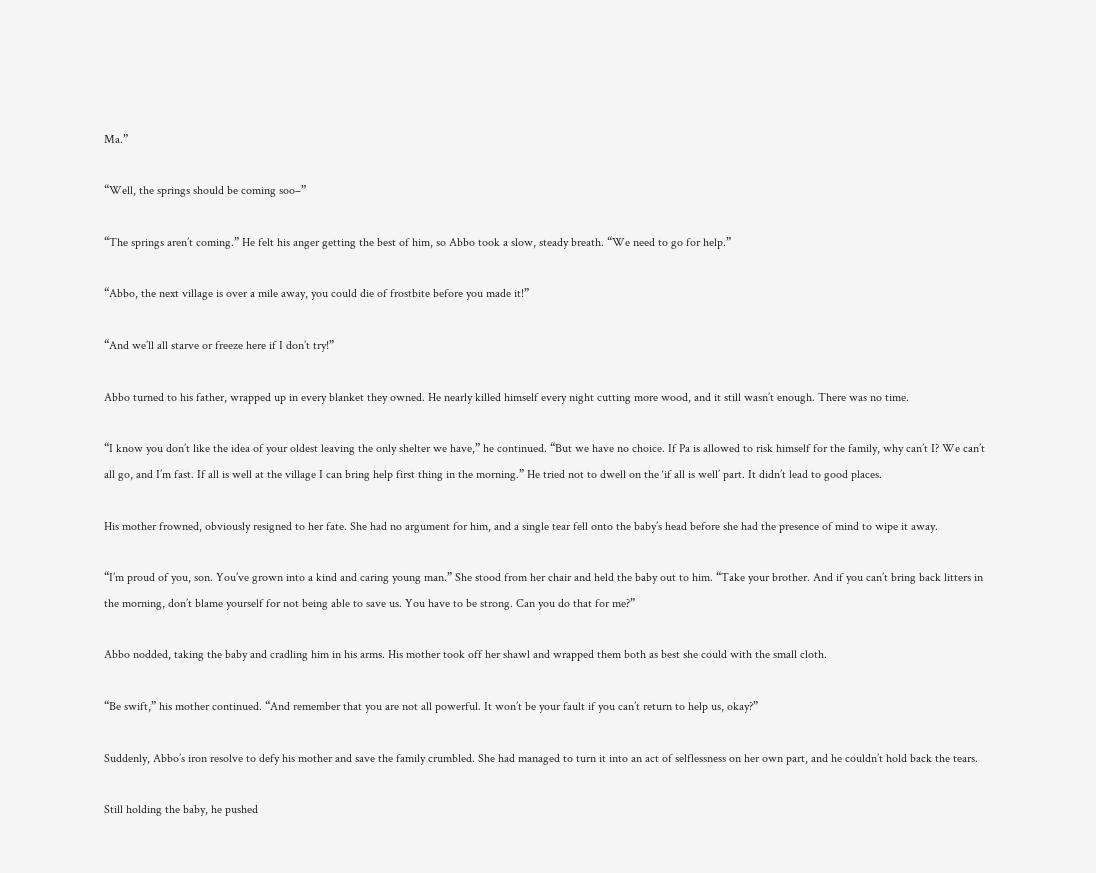Ma.”

“Well, the springs should be coming soo–”

“The springs aren’t coming.” He felt his anger getting the best of him, so Abbo took a slow, steady breath. “We need to go for help.”

“Abbo, the next village is over a mile away, you could die of frostbite before you made it!”

“And we’ll all starve or freeze here if I don’t try!”

Abbo turned to his father, wrapped up in every blanket they owned. He nearly killed himself every night cutting more wood, and it still wasn’t enough. There was no time.

“I know you don’t like the idea of your oldest leaving the only shelter we have,” he continued. “But we have no choice. If Pa is allowed to risk himself for the family, why can’t I? We can’t all go, and I’m fast. If all is well at the village I can bring help first thing in the morning.” He tried not to dwell on the ‘if all is well’ part. It didn’t lead to good places.

His mother frowned, obviously resigned to her fate. She had no argument for him, and a single tear fell onto the baby’s head before she had the presence of mind to wipe it away.

“I’m proud of you, son. You’ve grown into a kind and caring young man.” She stood from her chair and held the baby out to him. “Take your brother. And if you can’t bring back litters in the morning, don’t blame yourself for not being able to save us. You have to be strong. Can you do that for me?”

Abbo nodded, taking the baby and cradling him in his arms. His mother took off her shawl and wrapped them both as best she could with the small cloth.

“Be swift,” his mother continued. “And remember that you are not all powerful. It won’t be your fault if you can’t return to help us, okay?”

Suddenly, Abbo’s iron resolve to defy his mother and save the family crumbled. She had managed to turn it into an act of selflessness on her own part, and he couldn’t hold back the tears.

Still holding the baby, he pushed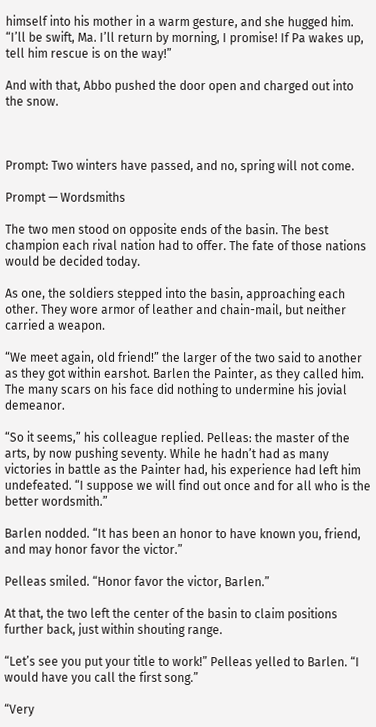himself into his mother in a warm gesture, and she hugged him. “I’ll be swift, Ma. I’ll return by morning, I promise! If Pa wakes up, tell him rescue is on the way!”

And with that, Abbo pushed the door open and charged out into the snow.



Prompt: Two winters have passed, and no, spring will not come.

Prompt — Wordsmiths

The two men stood on opposite ends of the basin. The best champion each rival nation had to offer. The fate of those nations would be decided today.

As one, the soldiers stepped into the basin, approaching each other. They wore armor of leather and chain-mail, but neither carried a weapon.

“We meet again, old friend!” the larger of the two said to another as they got within earshot. Barlen the Painter, as they called him. The many scars on his face did nothing to undermine his jovial demeanor.

“So it seems,” his colleague replied. Pelleas: the master of the arts, by now pushing seventy. While he hadn’t had as many victories in battle as the Painter had, his experience had left him undefeated. “I suppose we will find out once and for all who is the better wordsmith.”

Barlen nodded. “It has been an honor to have known you, friend, and may honor favor the victor.”

Pelleas smiled. “Honor favor the victor, Barlen.”

At that, the two left the center of the basin to claim positions further back, just within shouting range.

“Let’s see you put your title to work!” Pelleas yelled to Barlen. “I would have you call the first song.”

“Very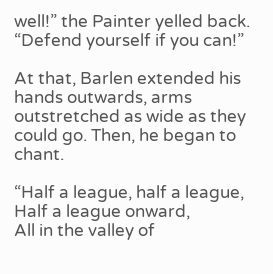well!” the Painter yelled back. “Defend yourself if you can!”

At that, Barlen extended his hands outwards, arms outstretched as wide as they could go. Then, he began to chant.

“Half a league, half a league,
Half a league onward,
All in the valley of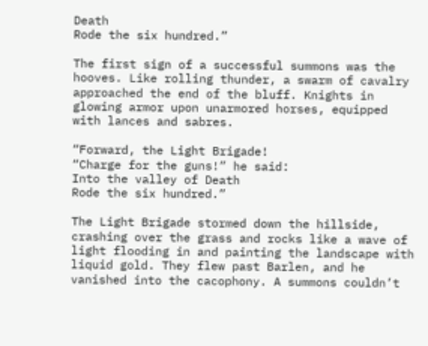Death
Rode the six hundred.”

The first sign of a successful summons was the hooves. Like rolling thunder, a swarm of cavalry approached the end of the bluff. Knights in glowing armor upon unarmored horses, equipped with lances and sabres.

“Forward, the Light Brigade!
“Charge for the guns!” he said:
Into the valley of Death
Rode the six hundred.”

The Light Brigade stormed down the hillside, crashing over the grass and rocks like a wave of light flooding in and painting the landscape with liquid gold. They flew past Barlen, and he vanished into the cacophony. A summons couldn’t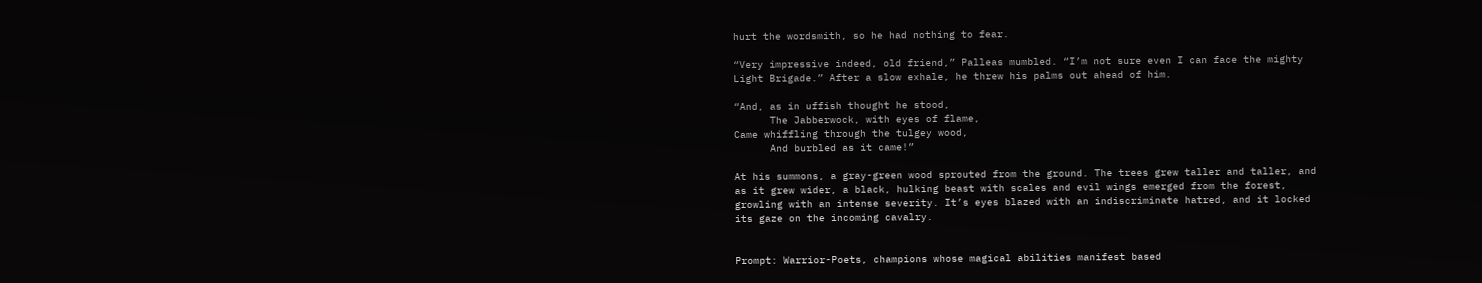hurt the wordsmith, so he had nothing to fear.

“Very impressive indeed, old friend,” Palleas mumbled. “I’m not sure even I can face the mighty Light Brigade.” After a slow exhale, he threw his palms out ahead of him.

“And, as in uffish thought he stood,
      The Jabberwock, with eyes of flame,
Came whiffling through the tulgey wood,
      And burbled as it came!”

At his summons, a gray-green wood sprouted from the ground. The trees grew taller and taller, and as it grew wider, a black, hulking beast with scales and evil wings emerged from the forest, growling with an intense severity. It’s eyes blazed with an indiscriminate hatred, and it locked its gaze on the incoming cavalry.


Prompt: Warrior-Poets, champions whose magical abilities manifest based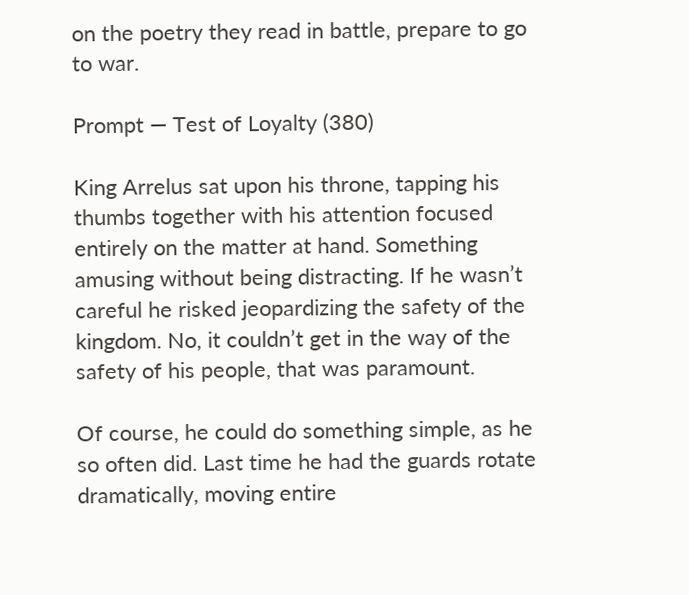on the poetry they read in battle, prepare to go to war.

Prompt — Test of Loyalty (380)

King Arrelus sat upon his throne, tapping his thumbs together with his attention focused entirely on the matter at hand. Something amusing without being distracting. If he wasn’t careful he risked jeopardizing the safety of the kingdom. No, it couldn’t get in the way of the safety of his people, that was paramount.

Of course, he could do something simple, as he so often did. Last time he had the guards rotate dramatically, moving entire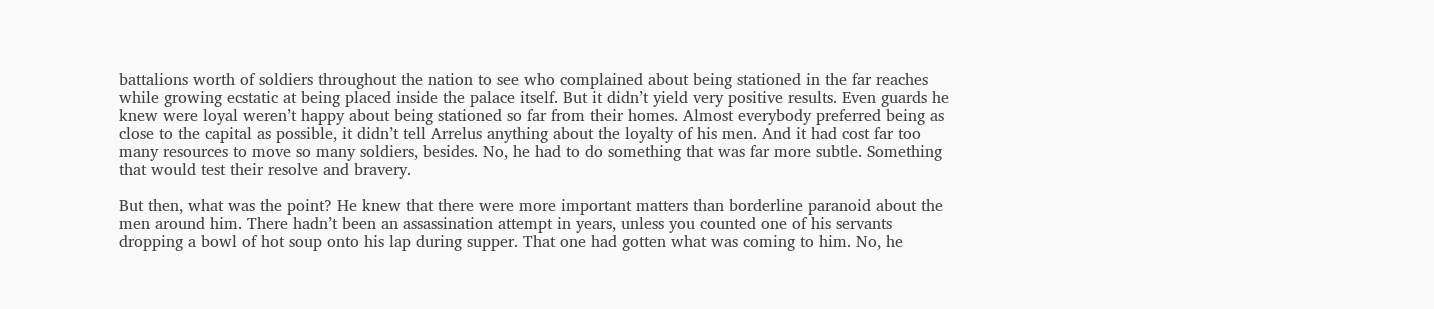battalions worth of soldiers throughout the nation to see who complained about being stationed in the far reaches while growing ecstatic at being placed inside the palace itself. But it didn’t yield very positive results. Even guards he knew were loyal weren’t happy about being stationed so far from their homes. Almost everybody preferred being as close to the capital as possible, it didn’t tell Arrelus anything about the loyalty of his men. And it had cost far too many resources to move so many soldiers, besides. No, he had to do something that was far more subtle. Something that would test their resolve and bravery.

But then, what was the point? He knew that there were more important matters than borderline paranoid about the men around him. There hadn’t been an assassination attempt in years, unless you counted one of his servants dropping a bowl of hot soup onto his lap during supper. That one had gotten what was coming to him. No, he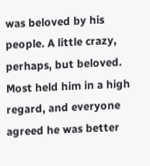was beloved by his people. A little crazy, perhaps, but beloved. Most held him in a high regard, and everyone agreed he was better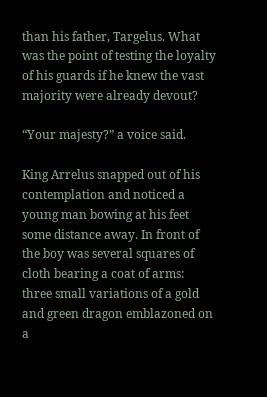than his father, Targelus. What was the point of testing the loyalty of his guards if he knew the vast majority were already devout?

“Your majesty?” a voice said.

King Arrelus snapped out of his contemplation and noticed a young man bowing at his feet some distance away. In front of the boy was several squares of cloth bearing a coat of arms: three small variations of a gold and green dragon emblazoned on a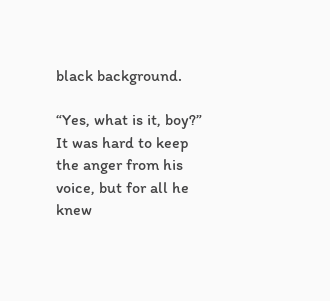black background.

“Yes, what is it, boy?” It was hard to keep the anger from his voice, but for all he knew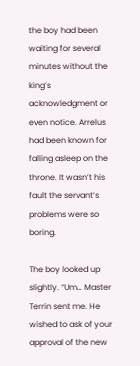the boy had been waiting for several minutes without the king’s acknowledgment or even notice. Arrelus had been known for falling asleep on the throne. It wasn’t his fault the servant’s problems were so boring.

The boy looked up slightly. “Um… Master Terrin sent me. He wished to ask of your approval of the new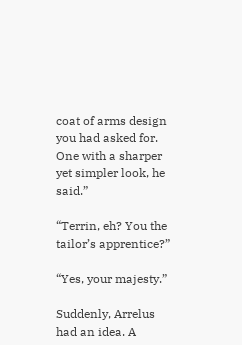coat of arms design you had asked for. One with a sharper yet simpler look, he said.”

“Terrin, eh? You the tailor’s apprentice?”

“Yes, your majesty.”

Suddenly, Arrelus had an idea. A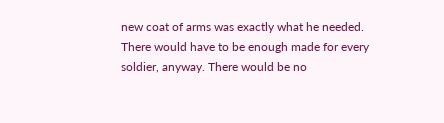new coat of arms was exactly what he needed. There would have to be enough made for every soldier, anyway. There would be no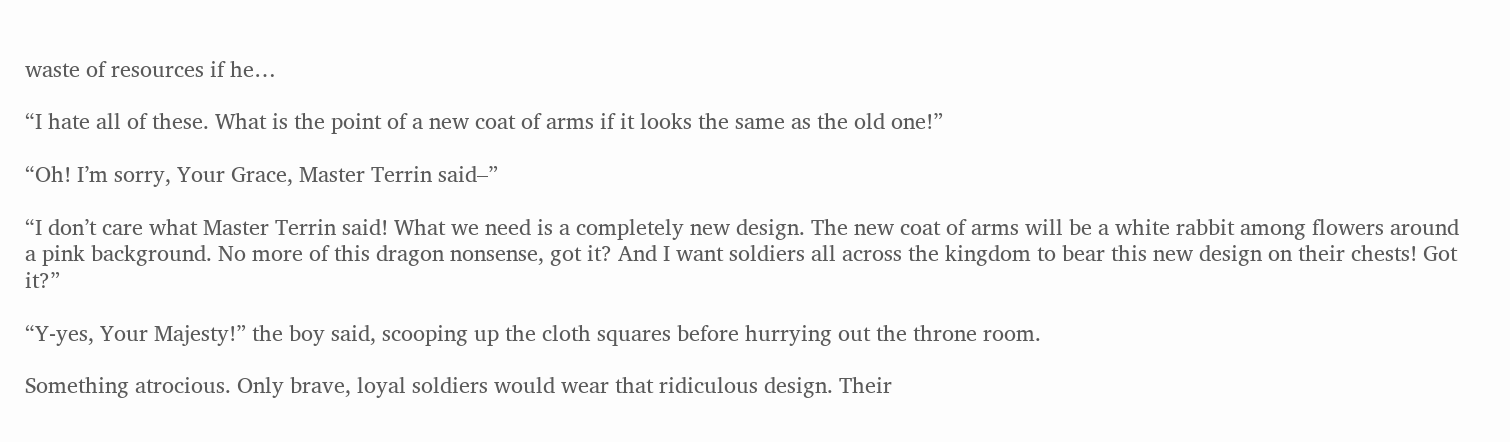waste of resources if he…

“I hate all of these. What is the point of a new coat of arms if it looks the same as the old one!”

“Oh! I’m sorry, Your Grace, Master Terrin said–”

“I don’t care what Master Terrin said! What we need is a completely new design. The new coat of arms will be a white rabbit among flowers around a pink background. No more of this dragon nonsense, got it? And I want soldiers all across the kingdom to bear this new design on their chests! Got it?”

“Y-yes, Your Majesty!” the boy said, scooping up the cloth squares before hurrying out the throne room.

Something atrocious. Only brave, loyal soldiers would wear that ridiculous design. Their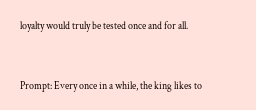loyalty would truly be tested once and for all.


Prompt: Every once in a while, the king likes to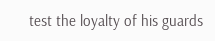test the loyalty of his guards